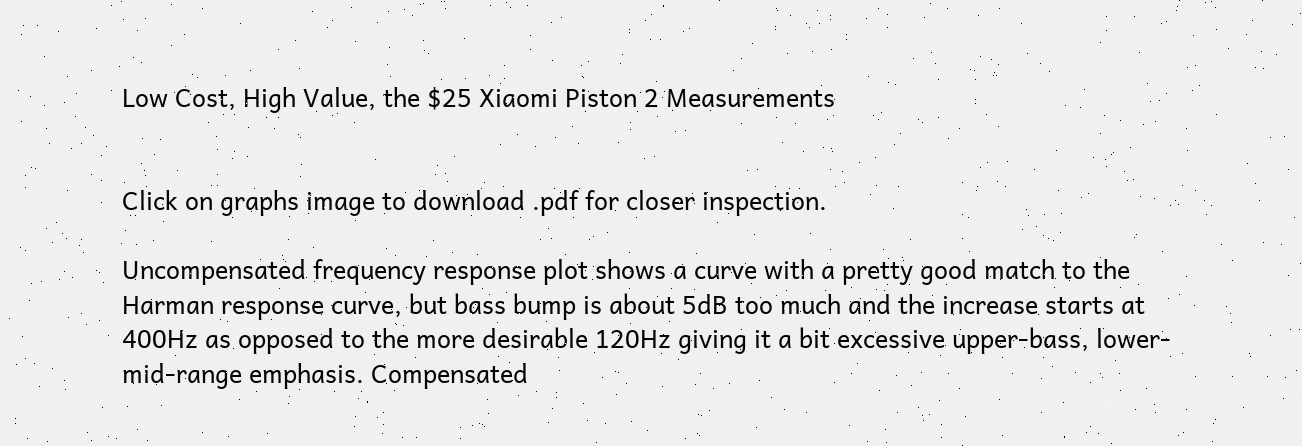Low Cost, High Value, the $25 Xiaomi Piston 2 Measurements


Click on graphs image to download .pdf for closer inspection.

Uncompensated frequency response plot shows a curve with a pretty good match to the Harman response curve, but bass bump is about 5dB too much and the increase starts at 400Hz as opposed to the more desirable 120Hz giving it a bit excessive upper-bass, lower-mid-range emphasis. Compensated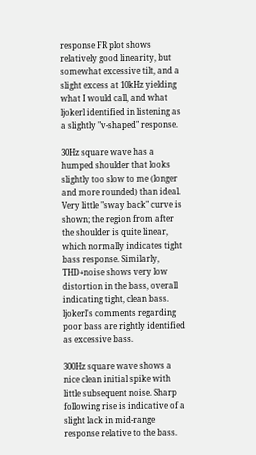response FR plot shows relatively good linearity, but somewhat excessive tilt, and a slight excess at 10kHz yielding what I would call, and what ljokerl identified in listening as a slightly "v-shaped" response.

30Hz square wave has a humped shoulder that looks slightly too slow to me (longer and more rounded) than ideal. Very little "sway back" curve is shown; the region from after the shoulder is quite linear, which normally indicates tight bass response. Similarly, THD+noise shows very low distortion in the bass, overall indicating tight, clean bass. ljokerl's comments regarding poor bass are rightly identified as excessive bass.

300Hz square wave shows a nice clean initial spike with little subsequent noise. Sharp following rise is indicative of a slight lack in mid-range response relative to the bass.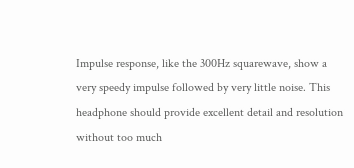Impulse response, like the 300Hz squarewave, show a very speedy impulse followed by very little noise. This headphone should provide excellent detail and resolution without too much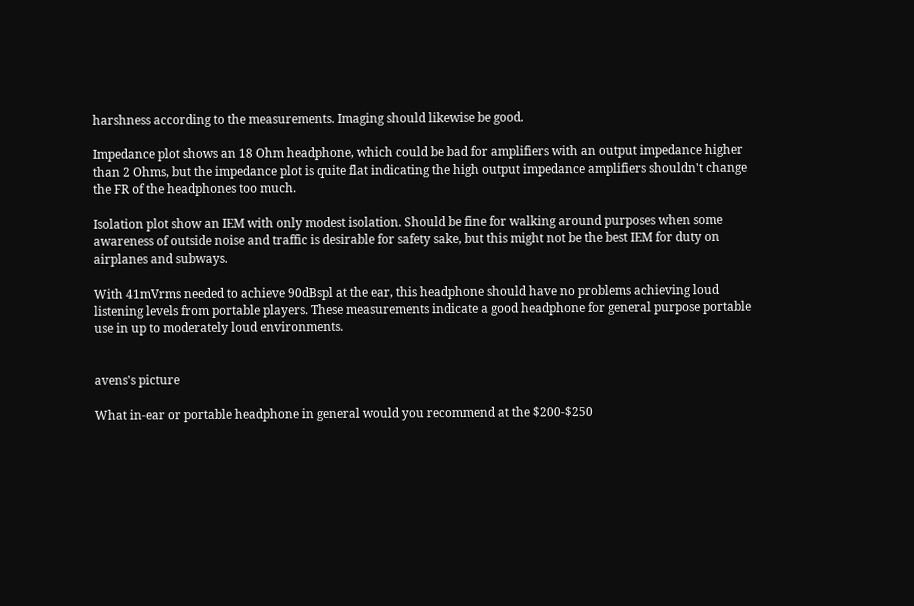harshness according to the measurements. Imaging should likewise be good.

Impedance plot shows an 18 Ohm headphone, which could be bad for amplifiers with an output impedance higher than 2 Ohms, but the impedance plot is quite flat indicating the high output impedance amplifiers shouldn't change the FR of the headphones too much.

Isolation plot show an IEM with only modest isolation. Should be fine for walking around purposes when some awareness of outside noise and traffic is desirable for safety sake, but this might not be the best IEM for duty on airplanes and subways.

With 41mVrms needed to achieve 90dBspl at the ear, this headphone should have no problems achieving loud listening levels from portable players. These measurements indicate a good headphone for general purpose portable use in up to moderately loud environments.


avens's picture

What in-ear or portable headphone in general would you recommend at the $200-$250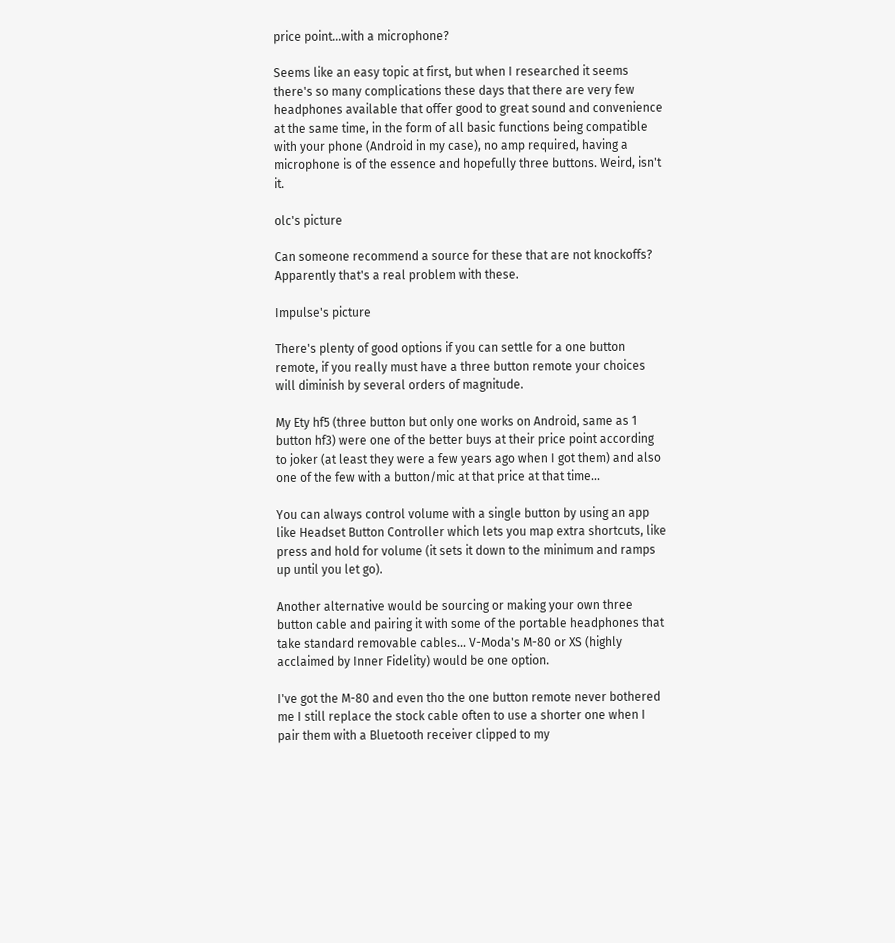price point...with a microphone?

Seems like an easy topic at first, but when I researched it seems there's so many complications these days that there are very few headphones available that offer good to great sound and convenience at the same time, in the form of all basic functions being compatible with your phone (Android in my case), no amp required, having a microphone is of the essence and hopefully three buttons. Weird, isn't it.

olc's picture

Can someone recommend a source for these that are not knockoffs? Apparently that's a real problem with these.

Impulse's picture

There's plenty of good options if you can settle for a one button remote, if you really must have a three button remote your choices will diminish by several orders of magnitude.

My Ety hf5 (three button but only one works on Android, same as 1 button hf3) were one of the better buys at their price point according to joker (at least they were a few years ago when I got them) and also one of the few with a button/mic at that price at that time...

You can always control volume with a single button by using an app like Headset Button Controller which lets you map extra shortcuts, like press and hold for volume (it sets it down to the minimum and ramps up until you let go).

Another alternative would be sourcing or making your own three button cable and pairing it with some of the portable headphones that take standard removable cables... V-Moda's M-80 or XS (highly acclaimed by Inner Fidelity) would be one option.

I've got the M-80 and even tho the one button remote never bothered me I still replace the stock cable often to use a shorter one when I pair them with a Bluetooth receiver clipped to my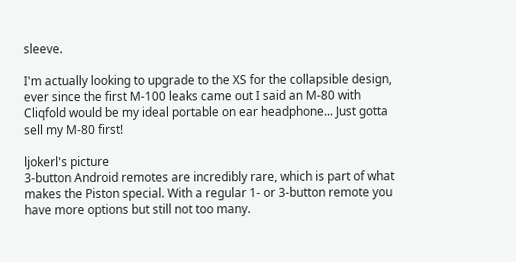sleeve.

I'm actually looking to upgrade to the XS for the collapsible design, ever since the first M-100 leaks came out I said an M-80 with Cliqfold would be my ideal portable on ear headphone... Just gotta sell my M-80 first!

ljokerl's picture
3-button Android remotes are incredibly rare, which is part of what makes the Piston special. With a regular 1- or 3-button remote you have more options but still not too many.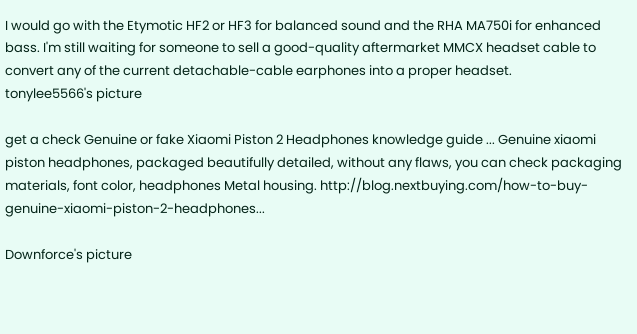I would go with the Etymotic HF2 or HF3 for balanced sound and the RHA MA750i for enhanced bass. I'm still waiting for someone to sell a good-quality aftermarket MMCX headset cable to convert any of the current detachable-cable earphones into a proper headset.
tonylee5566's picture

get a check Genuine or fake Xiaomi Piston 2 Headphones knowledge guide ... Genuine xiaomi piston headphones, packaged beautifully detailed, without any flaws, you can check packaging materials, font color, headphones Metal housing. http://blog.nextbuying.com/how-to-buy-genuine-xiaomi-piston-2-headphones...

Downforce's picture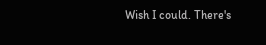Wish I could. There's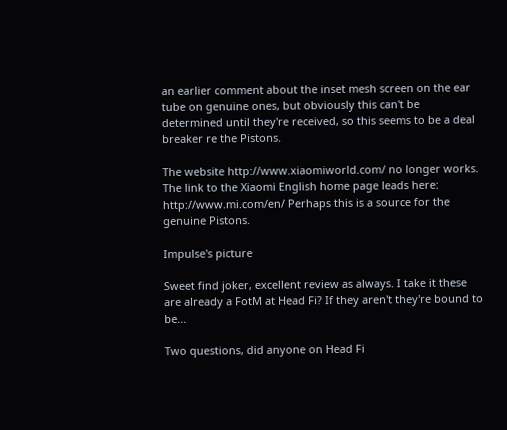an earlier comment about the inset mesh screen on the ear tube on genuine ones, but obviously this can't be determined until they're received, so this seems to be a deal breaker re the Pistons.

The website http://www.xiaomiworld.com/ no longer works. The link to the Xiaomi English home page leads here: http://www.mi.com/en/ Perhaps this is a source for the genuine Pistons.

Impulse's picture

Sweet find joker, excellent review as always. I take it these are already a FotM at Head Fi? If they aren't they're bound to be...

Two questions, did anyone on Head Fi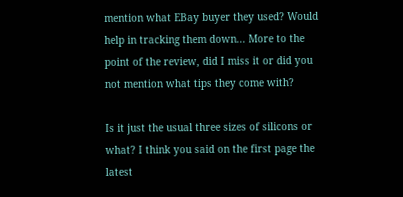mention what EBay buyer they used? Would help in tracking them down... More to the point of the review, did I miss it or did you not mention what tips they come with?

Is it just the usual three sizes of silicons or what? I think you said on the first page the latest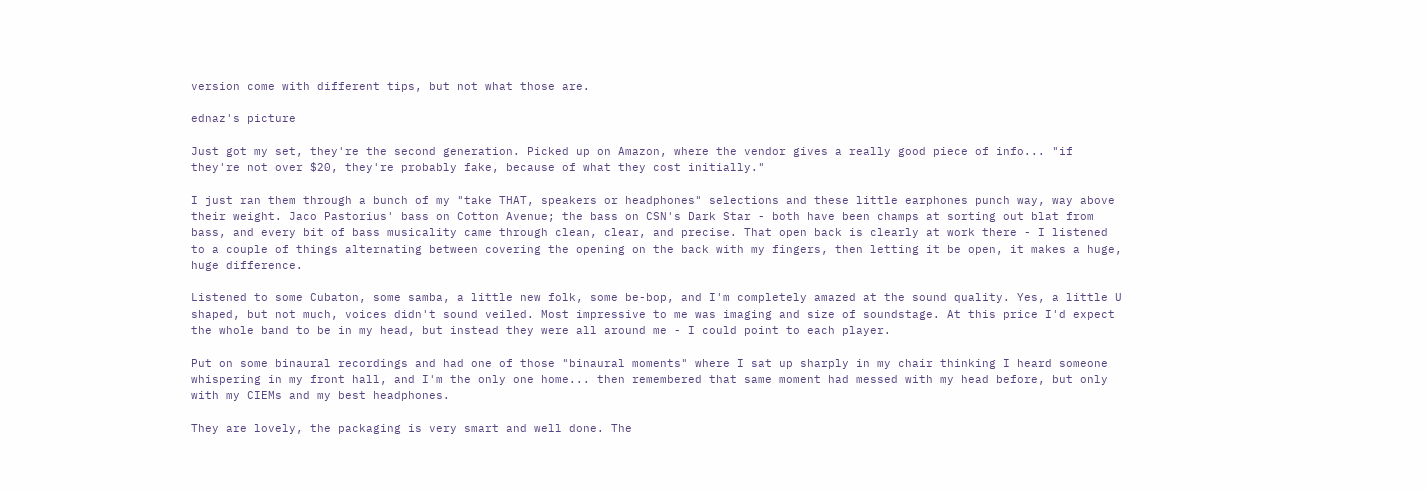version come with different tips, but not what those are.

ednaz's picture

Just got my set, they're the second generation. Picked up on Amazon, where the vendor gives a really good piece of info... "if they're not over $20, they're probably fake, because of what they cost initially."

I just ran them through a bunch of my "take THAT, speakers or headphones" selections and these little earphones punch way, way above their weight. Jaco Pastorius' bass on Cotton Avenue; the bass on CSN's Dark Star - both have been champs at sorting out blat from bass, and every bit of bass musicality came through clean, clear, and precise. That open back is clearly at work there - I listened to a couple of things alternating between covering the opening on the back with my fingers, then letting it be open, it makes a huge, huge difference.

Listened to some Cubaton, some samba, a little new folk, some be-bop, and I'm completely amazed at the sound quality. Yes, a little U shaped, but not much, voices didn't sound veiled. Most impressive to me was imaging and size of soundstage. At this price I'd expect the whole band to be in my head, but instead they were all around me - I could point to each player.

Put on some binaural recordings and had one of those "binaural moments" where I sat up sharply in my chair thinking I heard someone whispering in my front hall, and I'm the only one home... then remembered that same moment had messed with my head before, but only with my CIEMs and my best headphones.

They are lovely, the packaging is very smart and well done. The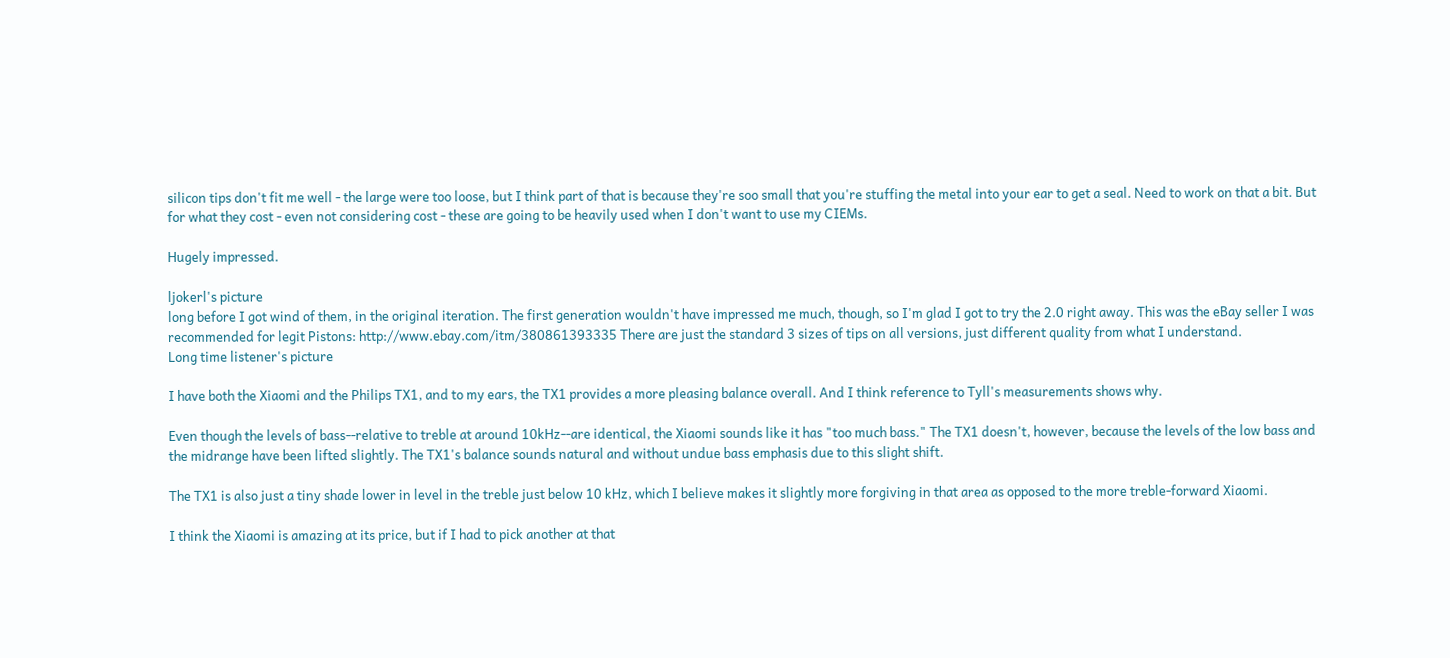silicon tips don't fit me well - the large were too loose, but I think part of that is because they're soo small that you're stuffing the metal into your ear to get a seal. Need to work on that a bit. But for what they cost - even not considering cost - these are going to be heavily used when I don't want to use my CIEMs.

Hugely impressed.

ljokerl's picture
long before I got wind of them, in the original iteration. The first generation wouldn't have impressed me much, though, so I'm glad I got to try the 2.0 right away. This was the eBay seller I was recommended for legit Pistons: http://www.ebay.com/itm/380861393335 There are just the standard 3 sizes of tips on all versions, just different quality from what I understand.
Long time listener's picture

I have both the Xiaomi and the Philips TX1, and to my ears, the TX1 provides a more pleasing balance overall. And I think reference to Tyll's measurements shows why.

Even though the levels of bass--relative to treble at around 10kHz--are identical, the Xiaomi sounds like it has "too much bass." The TX1 doesn't, however, because the levels of the low bass and the midrange have been lifted slightly. The TX1's balance sounds natural and without undue bass emphasis due to this slight shift.

The TX1 is also just a tiny shade lower in level in the treble just below 10 kHz, which I believe makes it slightly more forgiving in that area as opposed to the more treble-forward Xiaomi.

I think the Xiaomi is amazing at its price, but if I had to pick another at that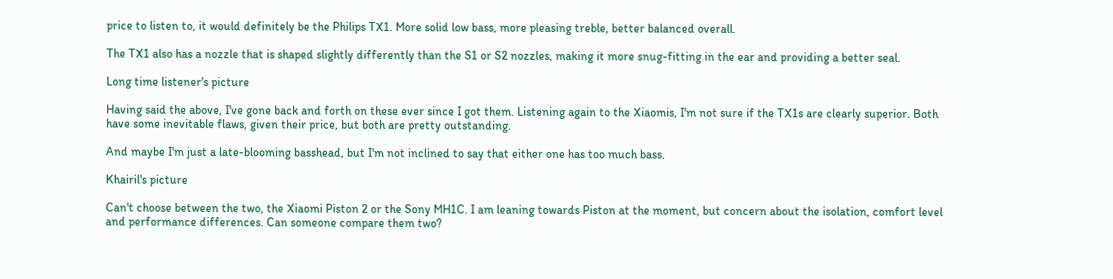price to listen to, it would definitely be the Philips TX1. More solid low bass, more pleasing treble, better balanced overall.

The TX1 also has a nozzle that is shaped slightly differently than the S1 or S2 nozzles, making it more snug-fitting in the ear and providing a better seal.

Long time listener's picture

Having said the above, I've gone back and forth on these ever since I got them. Listening again to the Xiaomis, I'm not sure if the TX1s are clearly superior. Both have some inevitable flaws, given their price, but both are pretty outstanding.

And maybe I'm just a late-blooming basshead, but I'm not inclined to say that either one has too much bass.

Khairil's picture

Can't choose between the two, the Xiaomi Piston 2 or the Sony MH1C. I am leaning towards Piston at the moment, but concern about the isolation, comfort level and performance differences. Can someone compare them two?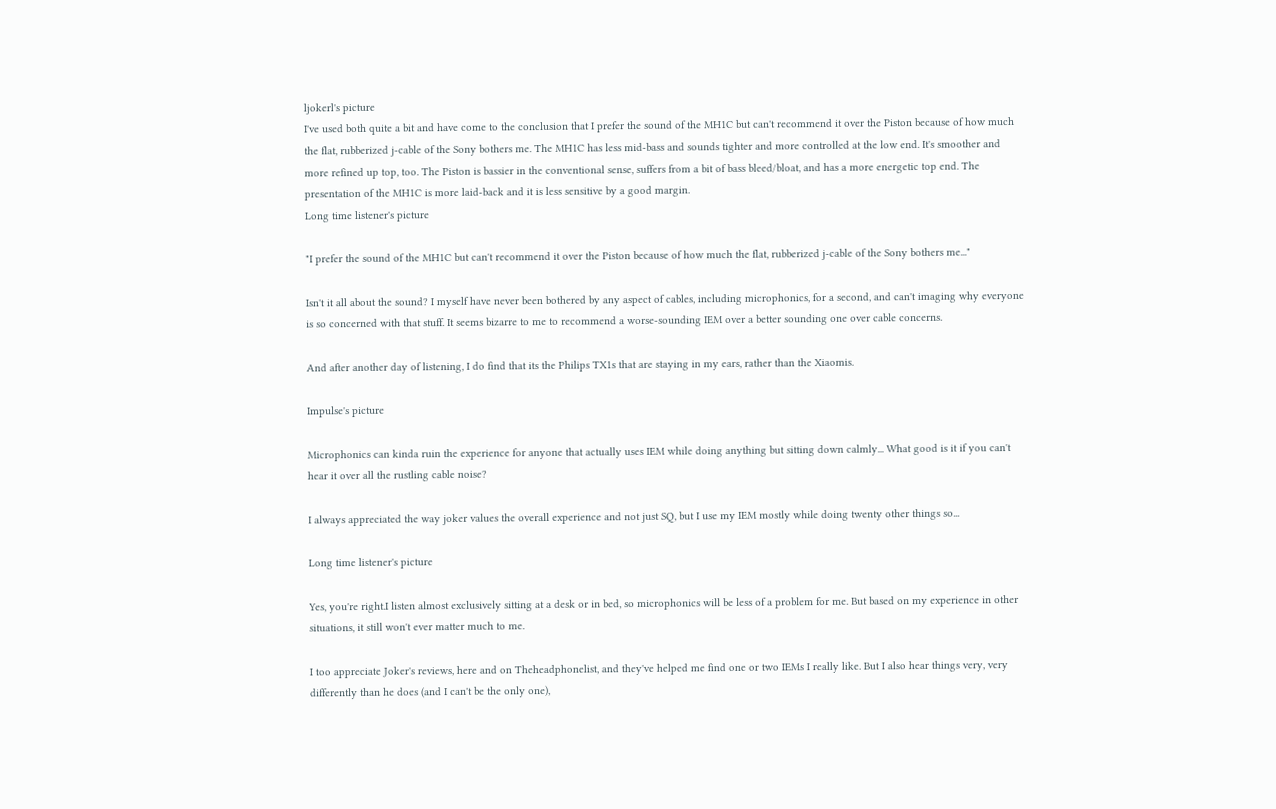ljokerl's picture
I've used both quite a bit and have come to the conclusion that I prefer the sound of the MH1C but can't recommend it over the Piston because of how much the flat, rubberized j-cable of the Sony bothers me. The MH1C has less mid-bass and sounds tighter and more controlled at the low end. It's smoother and more refined up top, too. The Piston is bassier in the conventional sense, suffers from a bit of bass bleed/bloat, and has a more energetic top end. The presentation of the MH1C is more laid-back and it is less sensitive by a good margin.
Long time listener's picture

"I prefer the sound of the MH1C but can't recommend it over the Piston because of how much the flat, rubberized j-cable of the Sony bothers me..."

Isn't it all about the sound? I myself have never been bothered by any aspect of cables, including microphonics, for a second, and can't imaging why everyone is so concerned with that stuff. It seems bizarre to me to recommend a worse-sounding IEM over a better sounding one over cable concerns.

And after another day of listening, I do find that its the Philips TX1s that are staying in my ears, rather than the Xiaomis.

Impulse's picture

Microphonics can kinda ruin the experience for anyone that actually uses IEM while doing anything but sitting down calmly... What good is it if you can't hear it over all the rustling cable noise?

I always appreciated the way joker values the overall experience and not just SQ, but I use my IEM mostly while doing twenty other things so...

Long time listener's picture

Yes, you're right.I listen almost exclusively sitting at a desk or in bed, so microphonics will be less of a problem for me. But based on my experience in other situations, it still won't ever matter much to me.

I too appreciate Joker's reviews, here and on Theheadphonelist, and they've helped me find one or two IEMs I really like. But I also hear things very, very differently than he does (and I can't be the only one),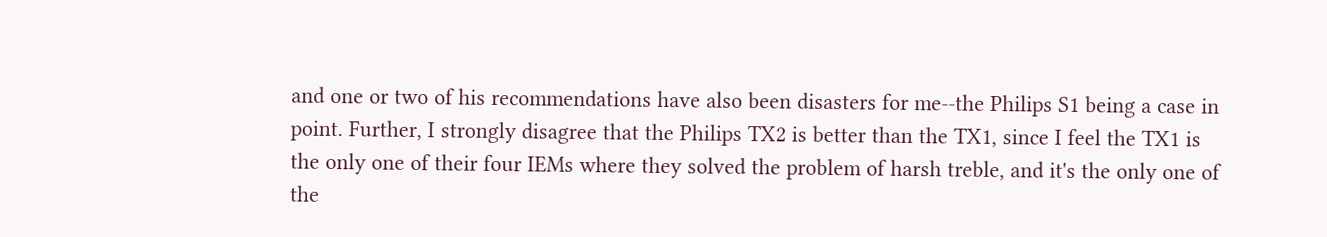and one or two of his recommendations have also been disasters for me--the Philips S1 being a case in point. Further, I strongly disagree that the Philips TX2 is better than the TX1, since I feel the TX1 is the only one of their four IEMs where they solved the problem of harsh treble, and it's the only one of the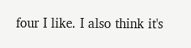four I like. I also think it's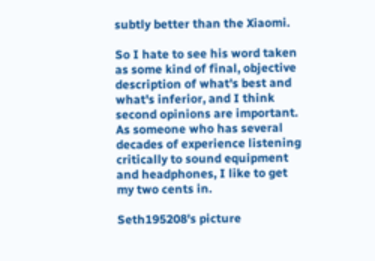subtly better than the Xiaomi.

So I hate to see his word taken as some kind of final, objective description of what's best and what's inferior, and I think second opinions are important. As someone who has several decades of experience listening critically to sound equipment and headphones, I like to get my two cents in.

Seth195208's picture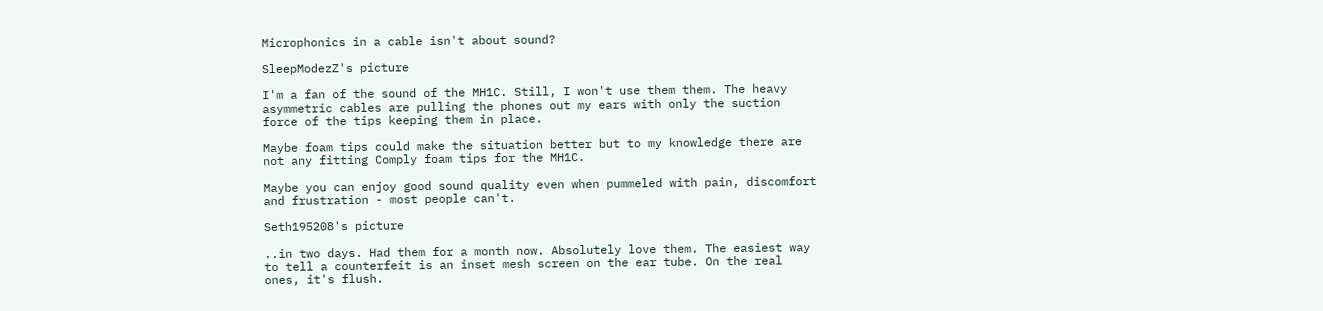Microphonics in a cable isn't about sound?

SleepModezZ's picture

I'm a fan of the sound of the MH1C. Still, I won't use them them. The heavy asymmetric cables are pulling the phones out my ears with only the suction force of the tips keeping them in place.

Maybe foam tips could make the situation better but to my knowledge there are not any fitting Comply foam tips for the MH1C.

Maybe you can enjoy good sound quality even when pummeled with pain, discomfort and frustration - most people can't.

Seth195208's picture

..in two days. Had them for a month now. Absolutely love them. The easiest way to tell a counterfeit is an inset mesh screen on the ear tube. On the real ones, it's flush.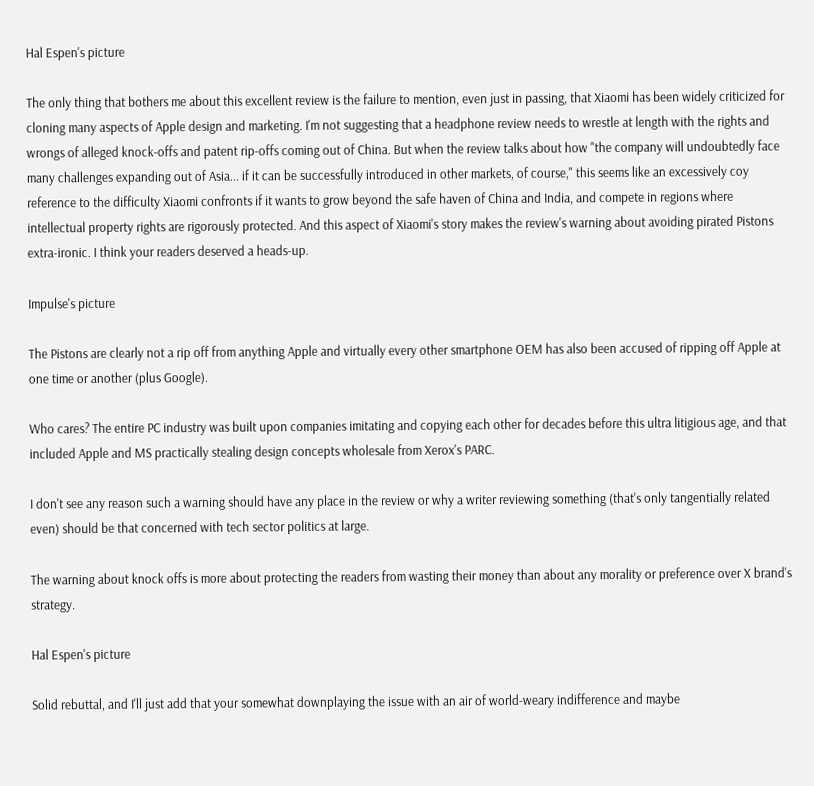Hal Espen's picture

The only thing that bothers me about this excellent review is the failure to mention, even just in passing, that Xiaomi has been widely criticized for cloning many aspects of Apple design and marketing. I'm not suggesting that a headphone review needs to wrestle at length with the rights and wrongs of alleged knock-offs and patent rip-offs coming out of China. But when the review talks about how "the company will undoubtedly face many challenges expanding out of Asia... if it can be successfully introduced in other markets, of course," this seems like an excessively coy reference to the difficulty Xiaomi confronts if it wants to grow beyond the safe haven of China and India, and compete in regions where intellectual property rights are rigorously protected. And this aspect of Xiaomi's story makes the review's warning about avoiding pirated Pistons extra-ironic. I think your readers deserved a heads-up.

Impulse's picture

The Pistons are clearly not a rip off from anything Apple and virtually every other smartphone OEM has also been accused of ripping off Apple at one time or another (plus Google).

Who cares? The entire PC industry was built upon companies imitating and copying each other for decades before this ultra litigious age, and that included Apple and MS practically stealing design concepts wholesale from Xerox's PARC.

I don't see any reason such a warning should have any place in the review or why a writer reviewing something (that's only tangentially related even) should be that concerned with tech sector politics at large.

The warning about knock offs is more about protecting the readers from wasting their money than about any morality or preference over X brand's strategy.

Hal Espen's picture

Solid rebuttal, and I'll just add that your somewhat downplaying the issue with an air of world-weary indifference and maybe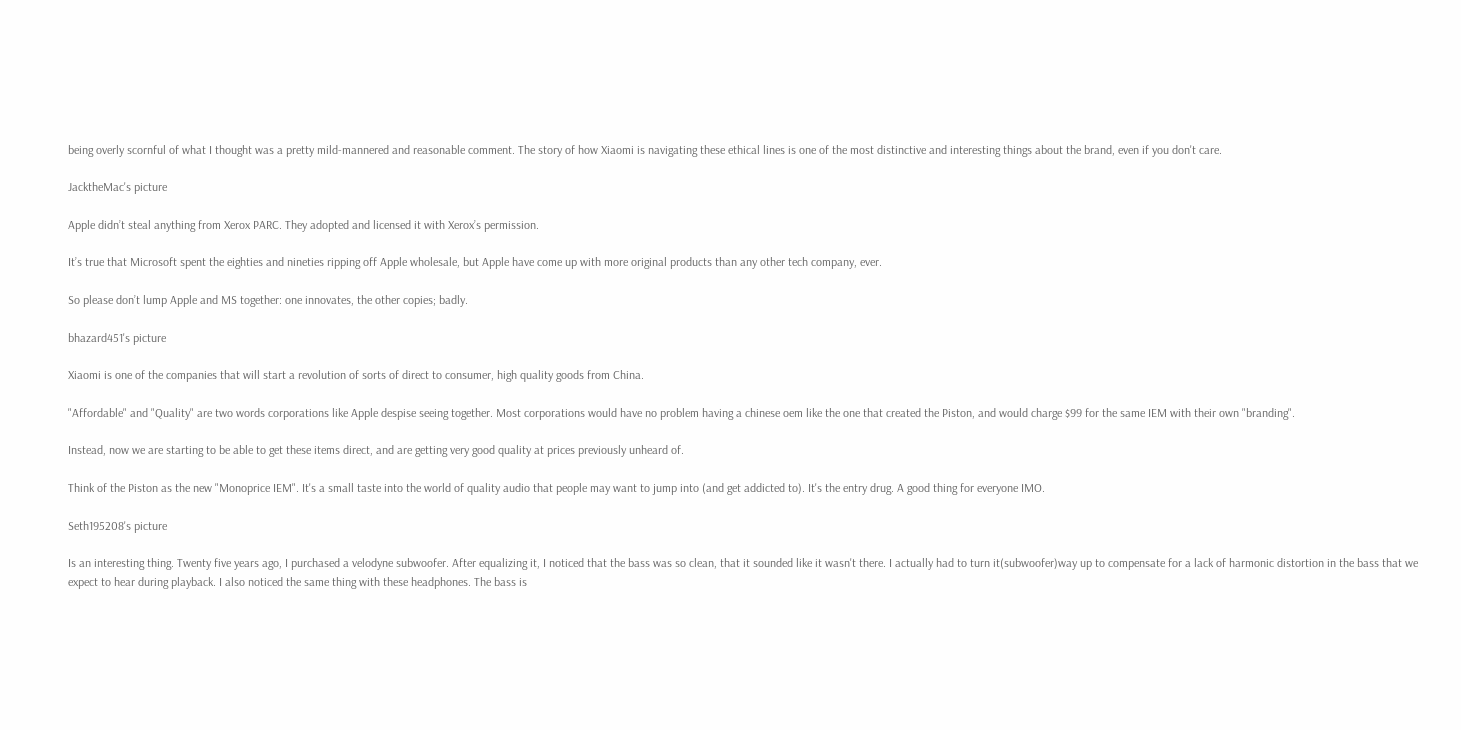being overly scornful of what I thought was a pretty mild-mannered and reasonable comment. The story of how Xiaomi is navigating these ethical lines is one of the most distinctive and interesting things about the brand, even if you don't care.

JacktheMac's picture

Apple didn’t steal anything from Xerox PARC. They adopted and licensed it with Xerox’s permission.

It’s true that Microsoft spent the eighties and nineties ripping off Apple wholesale, but Apple have come up with more original products than any other tech company, ever.

So please don’t lump Apple and MS together: one innovates, the other copies; badly.

bhazard451's picture

Xiaomi is one of the companies that will start a revolution of sorts of direct to consumer, high quality goods from China.

"Affordable" and "Quality" are two words corporations like Apple despise seeing together. Most corporations would have no problem having a chinese oem like the one that created the Piston, and would charge $99 for the same IEM with their own "branding".

Instead, now we are starting to be able to get these items direct, and are getting very good quality at prices previously unheard of.

Think of the Piston as the new "Monoprice IEM". It's a small taste into the world of quality audio that people may want to jump into (and get addicted to). It's the entry drug. A good thing for everyone IMO.

Seth195208's picture

Is an interesting thing. Twenty five years ago, I purchased a velodyne subwoofer. After equalizing it, I noticed that the bass was so clean, that it sounded like it wasn't there. I actually had to turn it(subwoofer)way up to compensate for a lack of harmonic distortion in the bass that we expect to hear during playback. I also noticed the same thing with these headphones. The bass is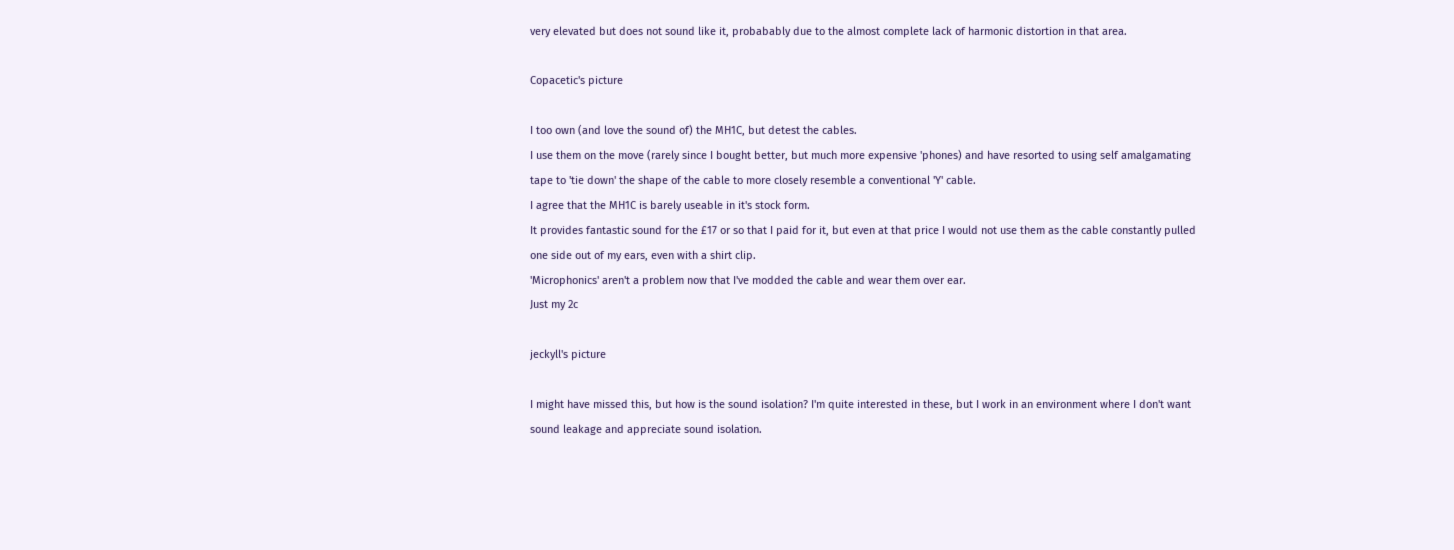very elevated but does not sound like it, probabably due to the almost complete lack of harmonic distortion in that area.

Copacetic's picture

I too own (and love the sound of) the MH1C, but detest the cables.
I use them on the move (rarely since I bought better, but much more expensive 'phones) and have resorted to using self amalgamating tape to 'tie down' the shape of the cable to more closely resemble a conventional 'Y' cable.
I agree that the MH1C is barely useable in it's stock form.
It provides fantastic sound for the £17 or so that I paid for it, but even at that price I would not use them as the cable constantly pulled one side out of my ears, even with a shirt clip.
'Microphonics' aren't a problem now that I've modded the cable and wear them over ear.
Just my 2c

jeckyll's picture

I might have missed this, but how is the sound isolation? I'm quite interested in these, but I work in an environment where I don't want sound leakage and appreciate sound isolation.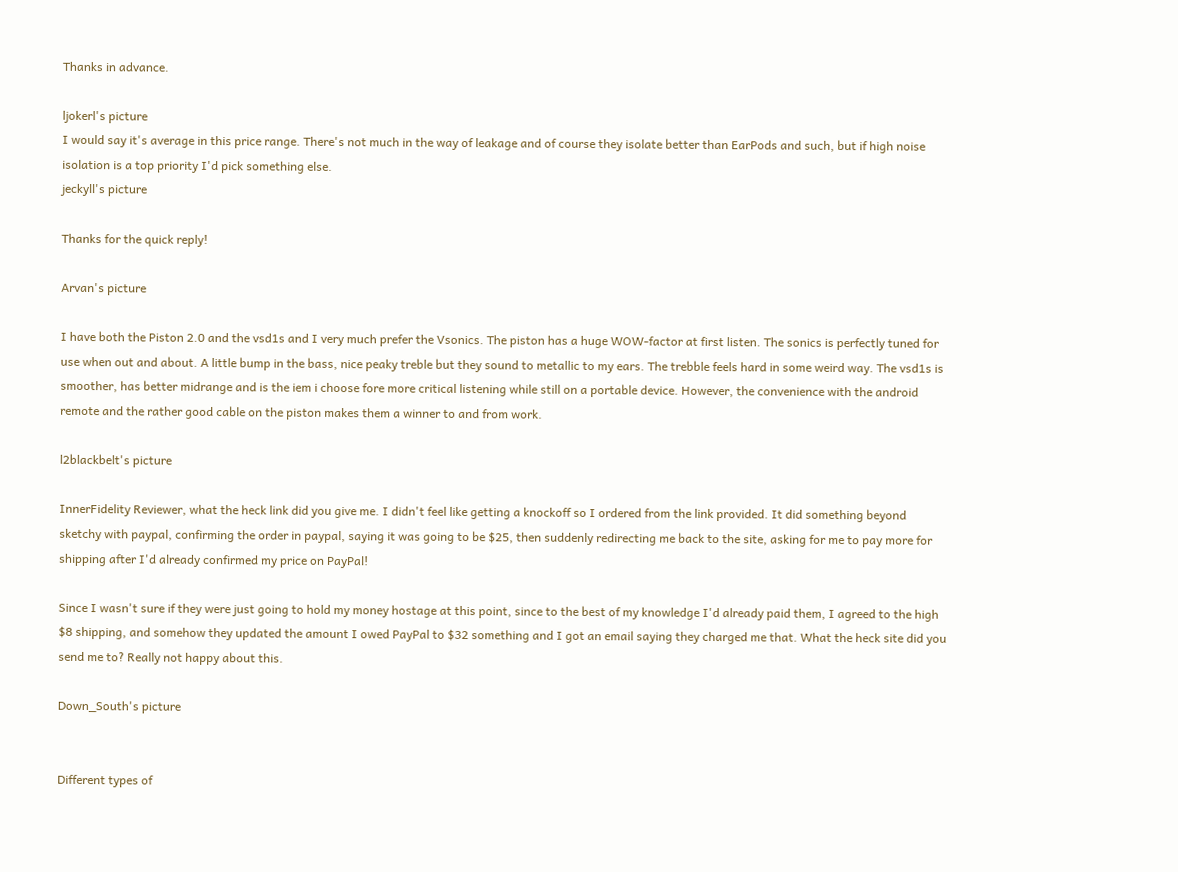Thanks in advance.

ljokerl's picture
I would say it's average in this price range. There's not much in the way of leakage and of course they isolate better than EarPods and such, but if high noise isolation is a top priority I'd pick something else.
jeckyll's picture

Thanks for the quick reply!

Arvan's picture

I have both the Piston 2.0 and the vsd1s and I very much prefer the Vsonics. The piston has a huge WOW-factor at first listen. The sonics is perfectly tuned for use when out and about. A little bump in the bass, nice peaky treble but they sound to metallic to my ears. The trebble feels hard in some weird way. The vsd1s is smoother, has better midrange and is the iem i choose fore more critical listening while still on a portable device. However, the convenience with the android remote and the rather good cable on the piston makes them a winner to and from work.

l2blackbelt's picture

InnerFidelity Reviewer, what the heck link did you give me. I didn't feel like getting a knockoff so I ordered from the link provided. It did something beyond sketchy with paypal, confirming the order in paypal, saying it was going to be $25, then suddenly redirecting me back to the site, asking for me to pay more for shipping after I'd already confirmed my price on PayPal!

Since I wasn't sure if they were just going to hold my money hostage at this point, since to the best of my knowledge I'd already paid them, I agreed to the high $8 shipping, and somehow they updated the amount I owed PayPal to $32 something and I got an email saying they charged me that. What the heck site did you send me to? Really not happy about this.

Down_South's picture


Different types of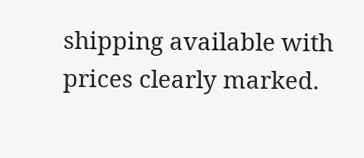shipping available with prices clearly marked.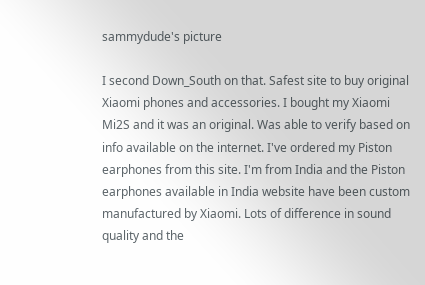sammydude's picture

I second Down_South on that. Safest site to buy original Xiaomi phones and accessories. I bought my Xiaomi Mi2S and it was an original. Was able to verify based on info available on the internet. I've ordered my Piston earphones from this site. I'm from India and the Piston earphones available in India website have been custom manufactured by Xiaomi. Lots of difference in sound quality and the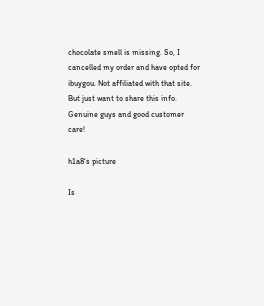chocolate smell is missing. So, I cancelled my order and have opted for ibuygou. Not affiliated with that site. But just want to share this info. Genuine guys and good customer care!

h1a8's picture

Is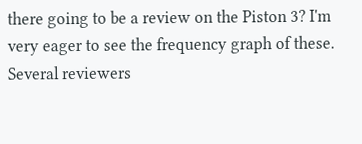there going to be a review on the Piston 3? I'm very eager to see the frequency graph of these. Several reviewers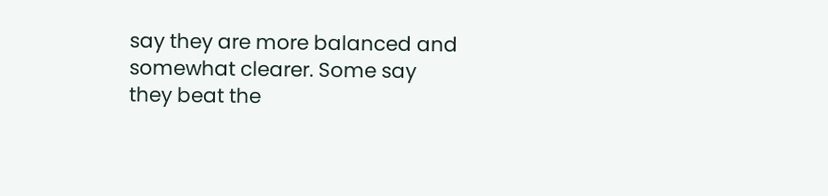say they are more balanced and somewhat clearer. Some say they beat the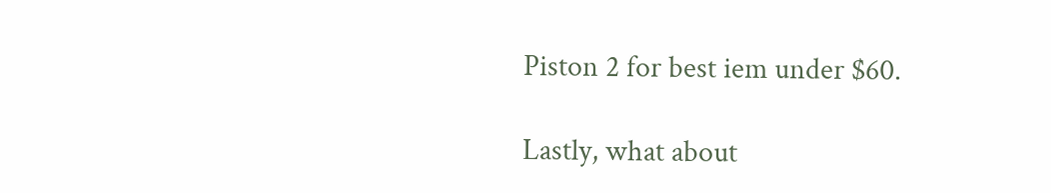Piston 2 for best iem under $60.

Lastly, what about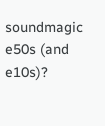soundmagic e50s (and e10s)?